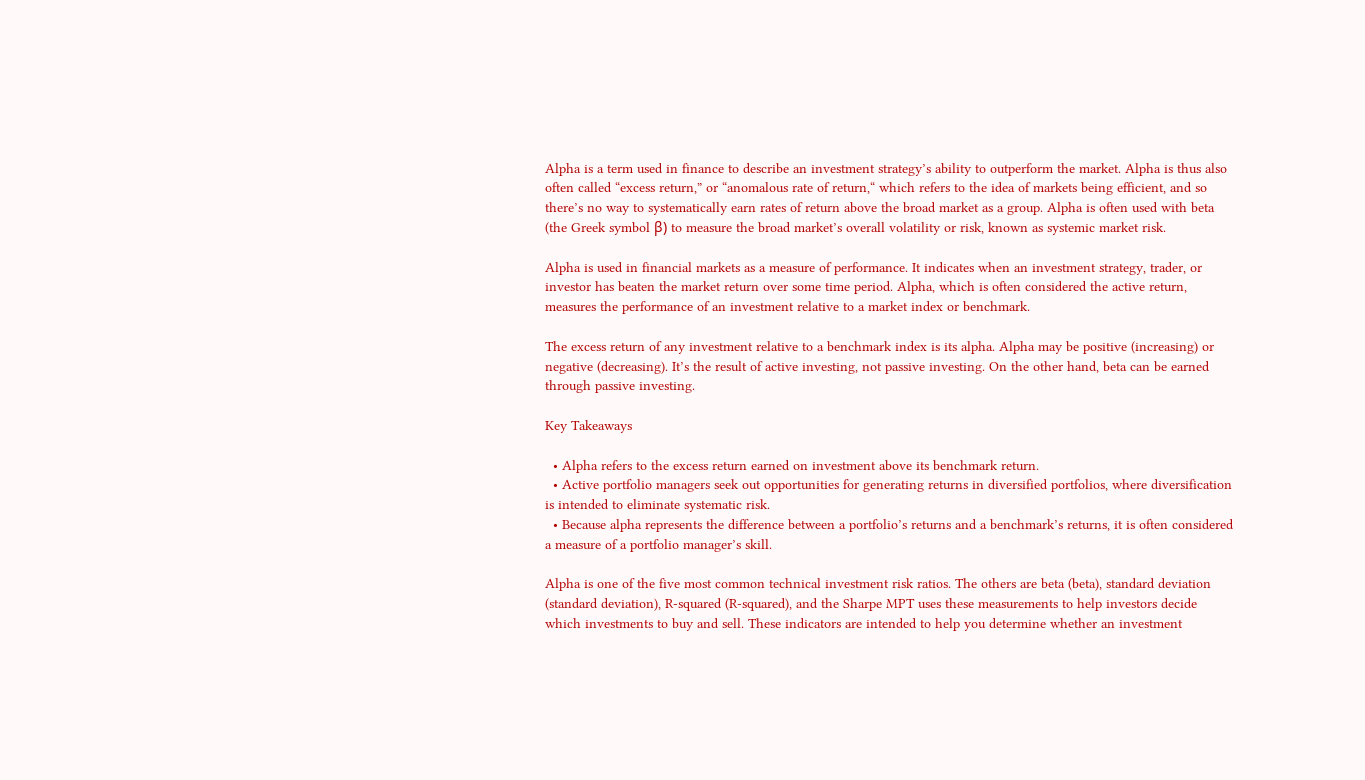Alpha is a term used in finance to describe an investment strategy’s ability to outperform the market. Alpha is thus also often called “excess return,” or “anomalous rate of return,“ which refers to the idea of markets being efficient, and so there’s no way to systematically earn rates of return above the broad market as a group. Alpha is often used with beta (the Greek symbol β) to measure the broad market’s overall volatility or risk, known as systemic market risk.

Alpha is used in financial markets as a measure of performance. It indicates when an investment strategy, trader, or investor has beaten the market return over some time period. Alpha, which is often considered the active return, measures the performance of an investment relative to a market index or benchmark.

The excess return of any investment relative to a benchmark index is its alpha. Alpha may be positive (increasing) or negative (decreasing). It’s the result of active investing, not passive investing. On the other hand, beta can be earned through passive investing.

Key Takeaways

  • Alpha refers to the excess return earned on investment above its benchmark return.
  • Active portfolio managers seek out opportunities for generating returns in diversified portfolios, where diversification is intended to eliminate systematic risk.
  • Because alpha represents the difference between a portfolio’s returns and a benchmark’s returns, it is often considered a measure of a portfolio manager’s skill.

Alpha is one of the five most common technical investment risk ratios. The others are beta (beta), standard deviation (standard deviation), R-squared (R-squared), and the Sharpe MPT uses these measurements to help investors decide which investments to buy and sell. These indicators are intended to help you determine whether an investment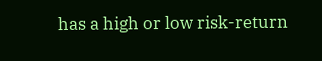has a high or low risk-return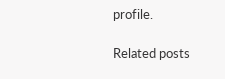profile.

Related posts